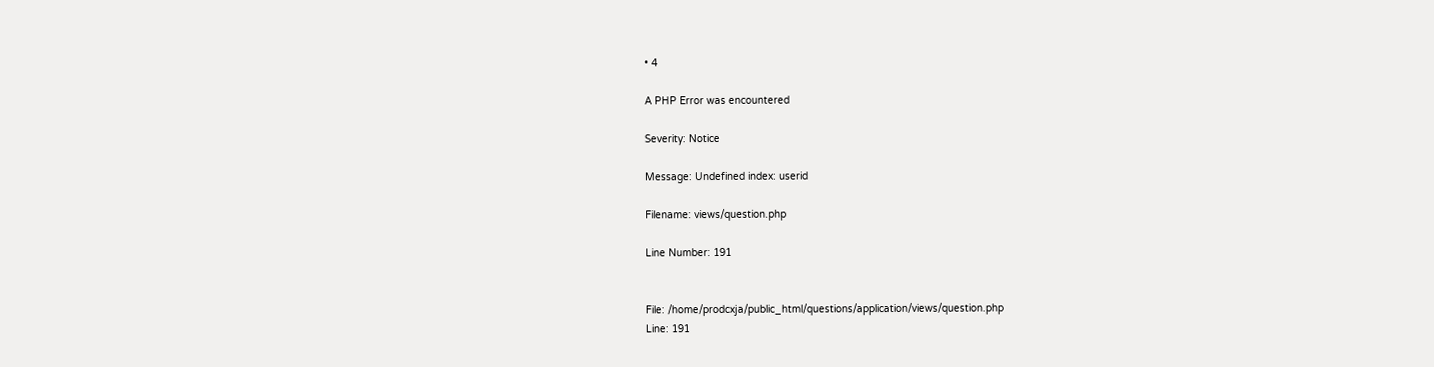• 4

A PHP Error was encountered

Severity: Notice

Message: Undefined index: userid

Filename: views/question.php

Line Number: 191


File: /home/prodcxja/public_html/questions/application/views/question.php
Line: 191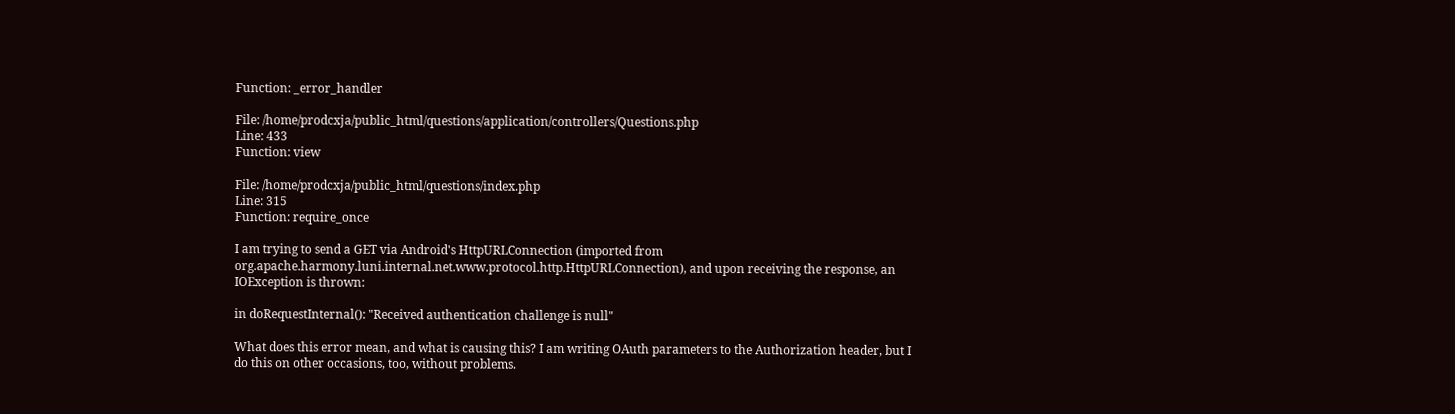Function: _error_handler

File: /home/prodcxja/public_html/questions/application/controllers/Questions.php
Line: 433
Function: view

File: /home/prodcxja/public_html/questions/index.php
Line: 315
Function: require_once

I am trying to send a GET via Android's HttpURLConnection (imported from org.apache.harmony.luni.internal.net.www.protocol.http.HttpURLConnection), and upon receiving the response, an IOException is thrown:

in doRequestInternal(): "Received authentication challenge is null"

What does this error mean, and what is causing this? I am writing OAuth parameters to the Authorization header, but I do this on other occasions, too, without problems.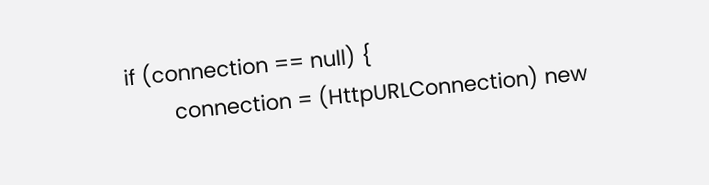if (connection == null) {
        connection = (HttpURLConnection) new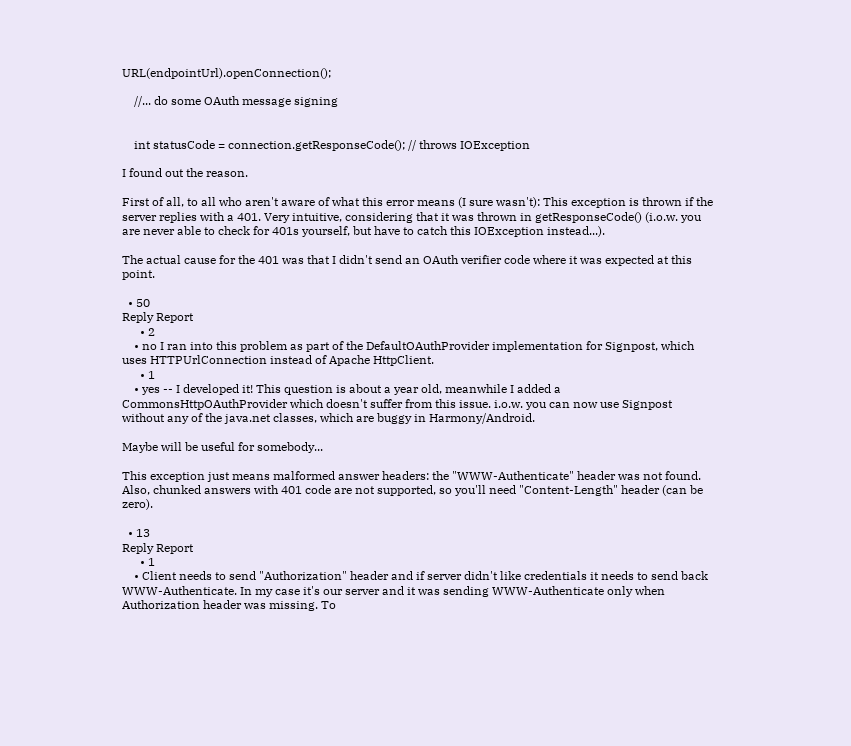URL(endpointUrl).openConnection();

    //... do some OAuth message signing


    int statusCode = connection.getResponseCode(); // throws IOException

I found out the reason.

First of all, to all who aren't aware of what this error means (I sure wasn't): This exception is thrown if the server replies with a 401. Very intuitive, considering that it was thrown in getResponseCode() (i.o.w. you are never able to check for 401s yourself, but have to catch this IOException instead...).

The actual cause for the 401 was that I didn't send an OAuth verifier code where it was expected at this point.

  • 50
Reply Report
      • 2
    • no I ran into this problem as part of the DefaultOAuthProvider implementation for Signpost, which uses HTTPUrlConnection instead of Apache HttpClient.
      • 1
    • yes -- I developed it! This question is about a year old, meanwhile I added a CommonsHttpOAuthProvider which doesn't suffer from this issue. i.o.w. you can now use Signpost without any of the java.net classes, which are buggy in Harmony/Android.

Maybe will be useful for somebody...

This exception just means malformed answer headers: the "WWW-Authenticate" header was not found. Also, chunked answers with 401 code are not supported, so you'll need "Content-Length" header (can be zero).

  • 13
Reply Report
      • 1
    • Client needs to send "Authorization" header and if server didn't like credentials it needs to send back WWW-Authenticate. In my case it's our server and it was sending WWW-Authenticate only when Authorization header was missing. To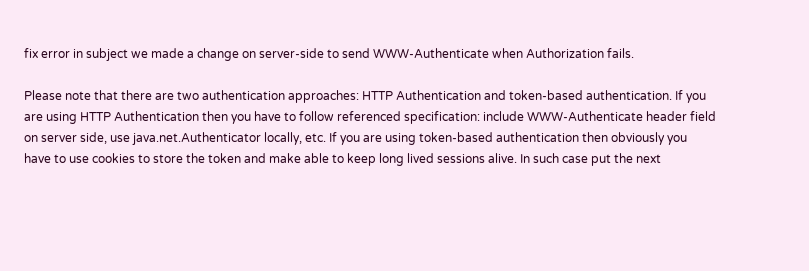fix error in subject we made a change on server-side to send WWW-Authenticate when Authorization fails.

Please note that there are two authentication approaches: HTTP Authentication and token-based authentication. If you are using HTTP Authentication then you have to follow referenced specification: include WWW-Authenticate header field on server side, use java.net.Authenticator locally, etc. If you are using token-based authentication then obviously you have to use cookies to store the token and make able to keep long lived sessions alive. In such case put the next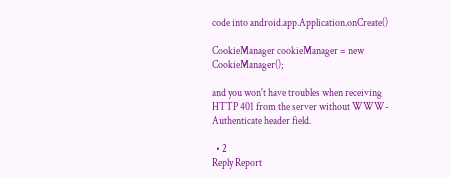code into android.app.Application.onCreate()

CookieManager cookieManager = new CookieManager();

and you won't have troubles when receiving HTTP 401 from the server without WWW-Authenticate header field.

  • 2
Reply Report